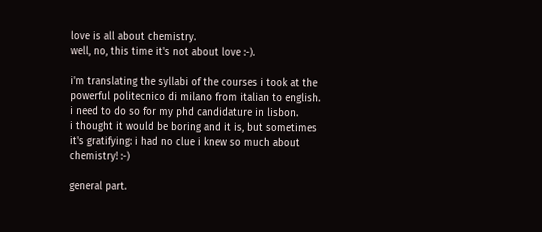love is all about chemistry.
well, no, this time it's not about love :-).

i'm translating the syllabi of the courses i took at the powerful politecnico di milano from italian to english. i need to do so for my phd candidature in lisbon.
i thought it would be boring and it is, but sometimes it's gratifying: i had no clue i knew so much about chemistry! :-)

general part.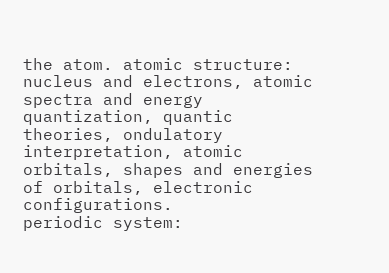the atom. atomic structure: nucleus and electrons, atomic spectra and energy quantization, quantic theories, ondulatory interpretation, atomic orbitals, shapes and energies of orbitals, electronic configurations.
periodic system: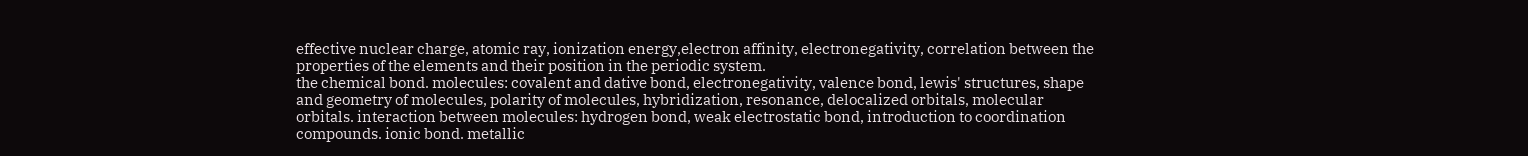effective nuclear charge, atomic ray, ionization energy,electron affinity, electronegativity, correlation between the properties of the elements and their position in the periodic system.
the chemical bond. molecules: covalent and dative bond, electronegativity, valence bond, lewis' structures, shape and geometry of molecules, polarity of molecules, hybridization, resonance, delocalized orbitals, molecular orbitals. interaction between molecules: hydrogen bond, weak electrostatic bond, introduction to coordination compounds. ionic bond. metallic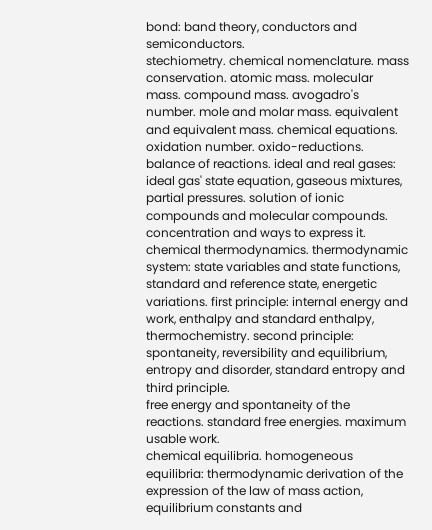bond: band theory, conductors and semiconductors.
stechiometry. chemical nomenclature. mass conservation. atomic mass. molecular mass. compound mass. avogadro's number. mole and molar mass. equivalent and equivalent mass. chemical equations. oxidation number. oxido-reductions. balance of reactions. ideal and real gases:
ideal gas' state equation, gaseous mixtures, partial pressures. solution of ionic compounds and molecular compounds. concentration and ways to express it.
chemical thermodynamics. thermodynamic system: state variables and state functions, standard and reference state, energetic variations. first principle: internal energy and work, enthalpy and standard enthalpy, thermochemistry. second principle: spontaneity, reversibility and equilibrium, entropy and disorder, standard entropy and third principle.
free energy and spontaneity of the reactions. standard free energies. maximum usable work.
chemical equilibria. homogeneous equilibria: thermodynamic derivation of the expression of the law of mass action, equilibrium constants and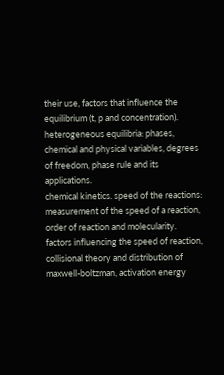their use, factors that influence the equilibrium (t, p and concentration). heterogeneous equilibria: phases, chemical and physical variables, degrees of freedom, phase rule and its applications.
chemical kinetics. speed of the reactions: measurement of the speed of a reaction, order of reaction and molecularity. factors influencing the speed of reaction, collisional theory and distribution of maxwell-boltzman, activation energy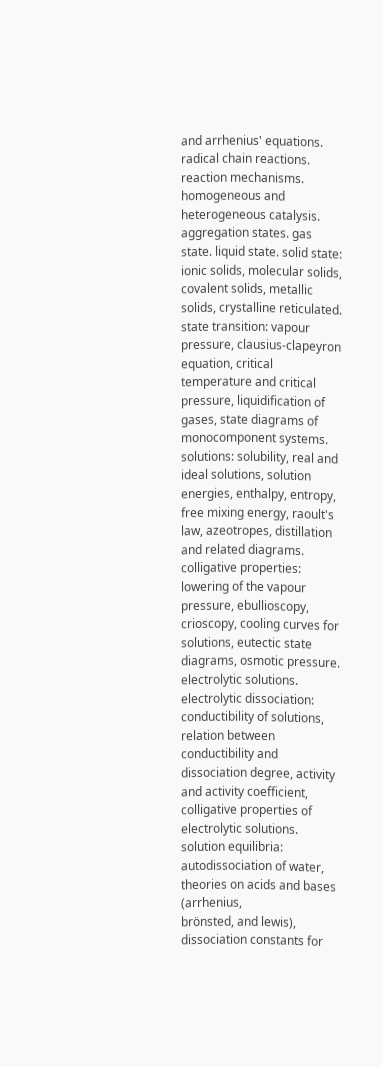and arrhenius' equations. radical chain reactions.
reaction mechanisms. homogeneous and heterogeneous catalysis.
aggregation states. gas state. liquid state. solid state: ionic solids, molecular solids, covalent solids, metallic solids, crystalline reticulated. state transition: vapour pressure, clausius-clapeyron equation, critical temperature and critical pressure, liquidification of gases, state diagrams of monocomponent systems. solutions: solubility, real and ideal solutions, solution energies, enthalpy, entropy, free mixing energy, raoult's law, azeotropes, distillation and related diagrams. colligative properties: lowering of the vapour pressure, ebullioscopy, crioscopy, cooling curves for solutions, eutectic state diagrams, osmotic pressure.
electrolytic solutions. electrolytic dissociation: conductibility of solutions, relation between conductibility and dissociation degree, activity and activity coefficient, colligative properties of electrolytic solutions.
solution equilibria: autodissociation of water, theories on acids and bases (arrhenius,
brönsted, and lewis), dissociation constants for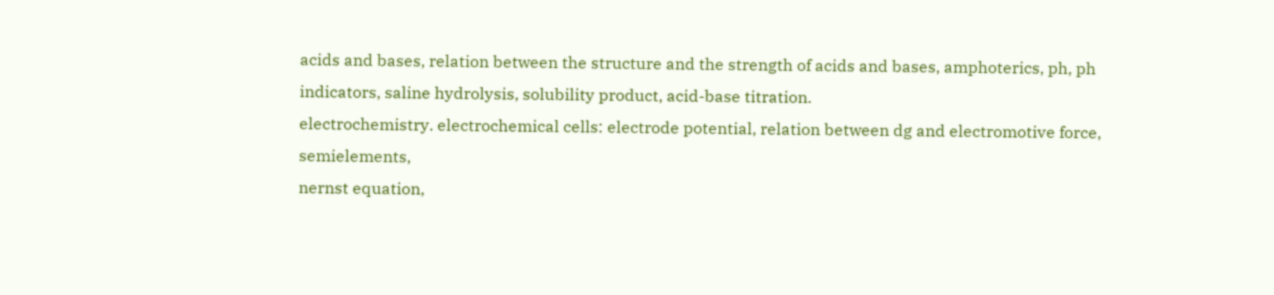acids and bases, relation between the structure and the strength of acids and bases, amphoterics, ph, ph indicators, saline hydrolysis, solubility product, acid-base titration.
electrochemistry. electrochemical cells: electrode potential, relation between dg and electromotive force, semielements,
nernst equation,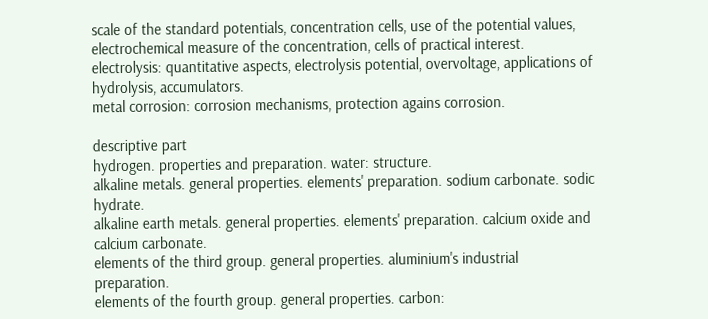scale of the standard potentials, concentration cells, use of the potential values, electrochemical measure of the concentration, cells of practical interest. electrolysis: quantitative aspects, electrolysis potential, overvoltage, applications of hydrolysis, accumulators.
metal corrosion: corrosion mechanisms, protection agains corrosion.

descriptive part
hydrogen. properties and preparation. water: structure.
alkaline metals. general properties. elements' preparation. sodium carbonate. sodic hydrate.
alkaline earth metals. general properties. elements' preparation. calcium oxide and calcium carbonate.
elements of the third group. general properties. aluminium's industrial preparation.
elements of the fourth group. general properties. carbon: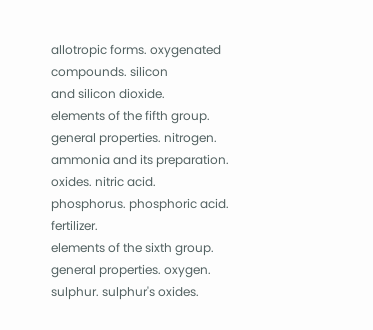allotropic forms. oxygenated compounds. silicon
and silicon dioxide.
elements of the fifth group. general properties. nitrogen. ammonia and its preparation. oxides. nitric acid. phosphorus. phosphoric acid. fertilizer.
elements of the sixth group. general properties. oxygen. sulphur. sulphur's oxides.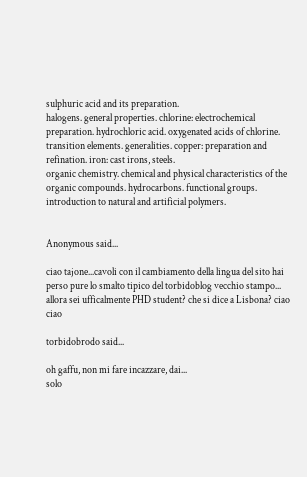sulphuric acid and its preparation.
halogens. general properties. chlorine: electrochemical preparation. hydrochloric acid. oxygenated acids of chlorine.
transition elements. generalities. copper: preparation and refination. iron: cast irons, steels.
organic chemistry. chemical and physical characteristics of the organic compounds. hydrocarbons. functional groups.
introduction to natural and artificial polymers.


Anonymous said...

ciao tajone...cavoli con il cambiamento della lingua del sito hai perso pure lo smalto tipico del torbidoblog vecchio stampo... allora sei ufficalmente PHD student? che si dice a Lisbona? ciao ciao

torbidobrodo said...

oh gaffu, non mi fare incazzare, dai...
solo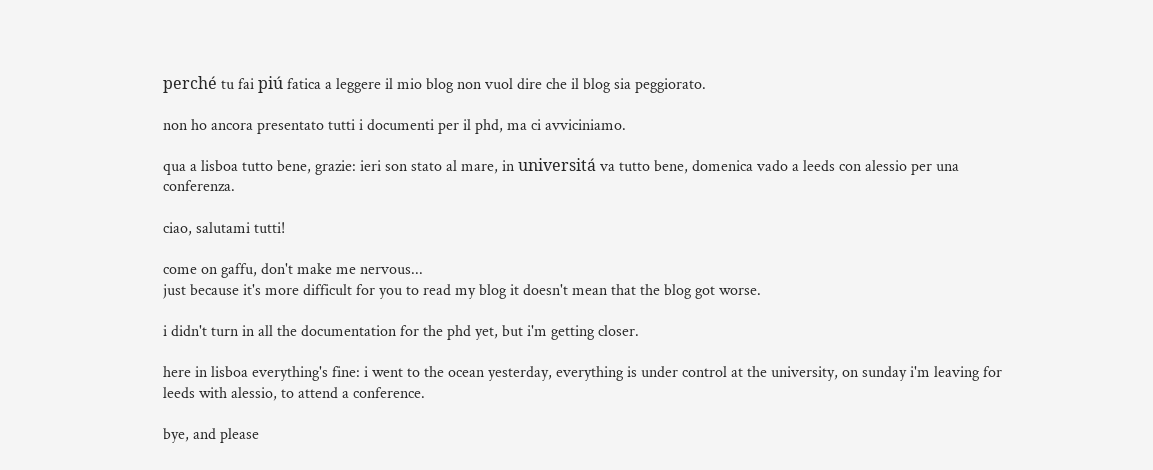perché tu fai piú fatica a leggere il mio blog non vuol dire che il blog sia peggiorato.

non ho ancora presentato tutti i documenti per il phd, ma ci avviciniamo.

qua a lisboa tutto bene, grazie: ieri son stato al mare, in universitá va tutto bene, domenica vado a leeds con alessio per una conferenza.

ciao, salutami tutti!

come on gaffu, don't make me nervous...
just because it's more difficult for you to read my blog it doesn't mean that the blog got worse.

i didn't turn in all the documentation for the phd yet, but i'm getting closer.

here in lisboa everything's fine: i went to the ocean yesterday, everything is under control at the university, on sunday i'm leaving for leeds with alessio, to attend a conference.

bye, and please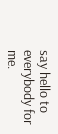say hello to everybody for me.